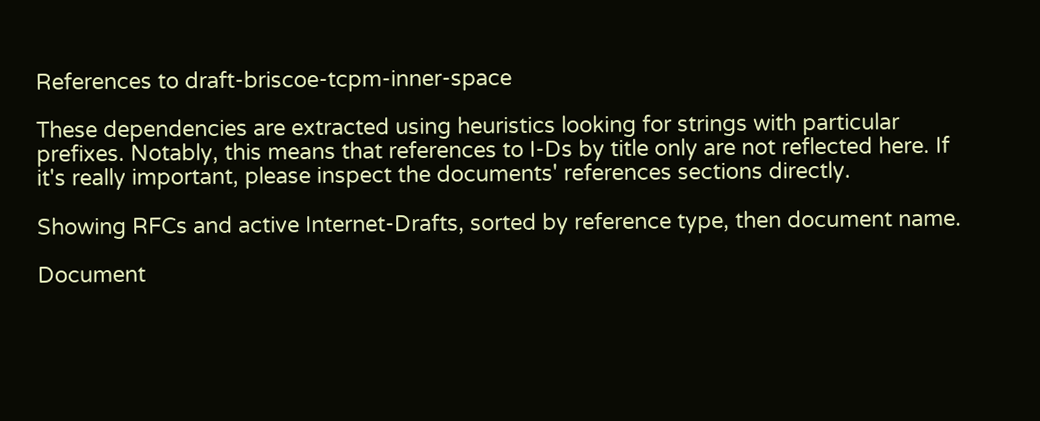References to draft-briscoe-tcpm-inner-space

These dependencies are extracted using heuristics looking for strings with particular prefixes. Notably, this means that references to I-Ds by title only are not reflected here. If it's really important, please inspect the documents' references sections directly.

Showing RFCs and active Internet-Drafts, sorted by reference type, then document name.

Document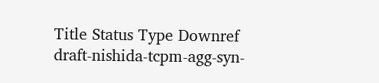Title Status Type Downref
draft-nishida-tcpm-agg-syn-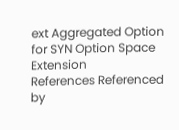ext Aggregated Option for SYN Option Space Extension
References Referenced by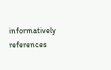informatively references